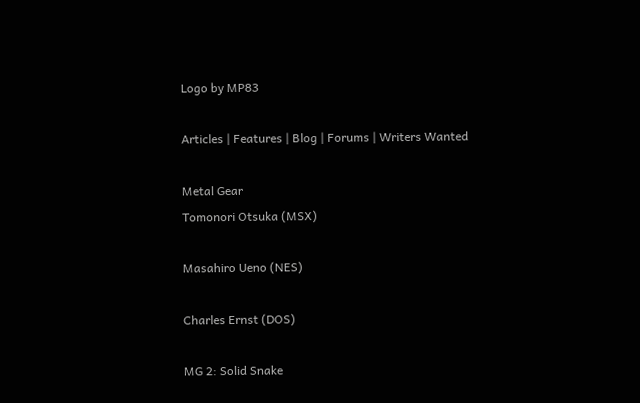Logo by MP83

Articles | Features | Blog | Forums | Writers Wanted

Metal Gear
Tomonori Otsuka (MSX)

Masahiro Ueno (NES)

Charles Ernst (DOS)

MG 2: Solid Snake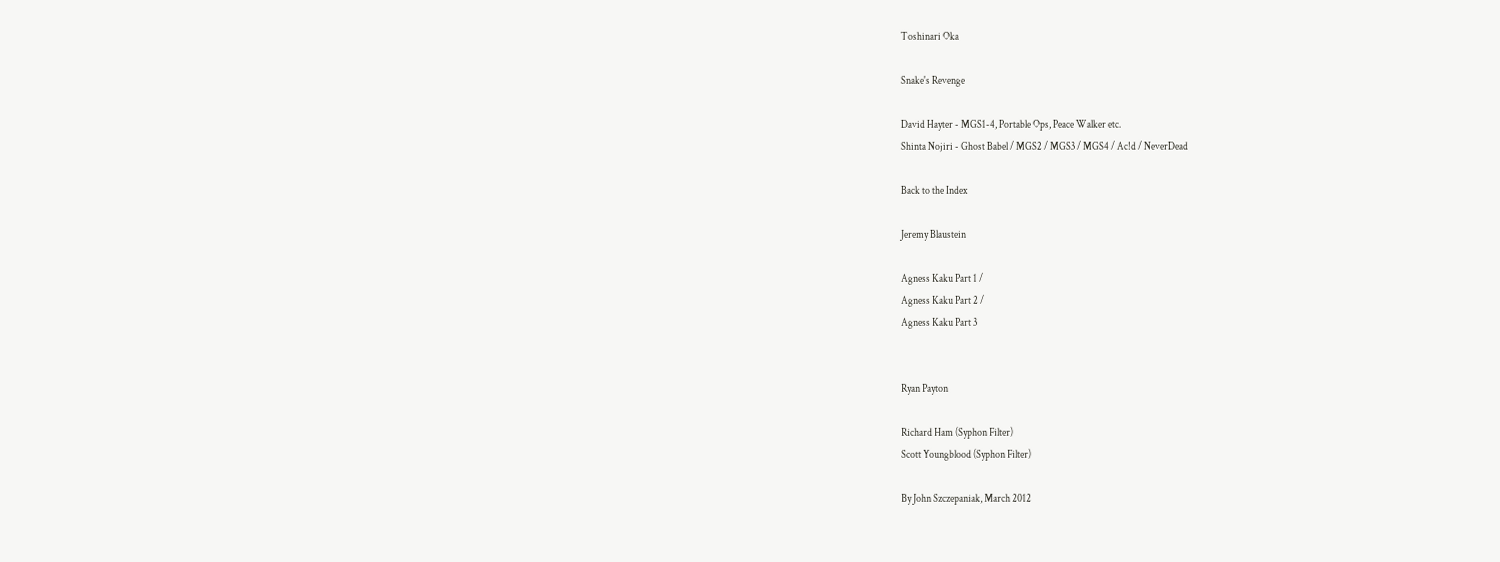Toshinari Oka

Snake's Revenge

David Hayter - MGS1-4, Portable Ops, Peace Walker etc.
Shinta Nojiri - Ghost Babel / MGS2 / MGS3 / MGS4 / Ac!d / NeverDead

Back to the Index

Jeremy Blaustein

Agness Kaku Part 1 /
Agness Kaku Part 2 /
Agness Kaku Part 3


Ryan Payton

Richard Ham (Syphon Filter)
Scott Youngblood (Syphon Filter)

By John Szczepaniak, March 2012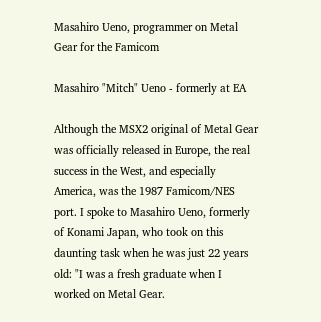Masahiro Ueno, programmer on Metal Gear for the Famicom

Masahiro "Mitch" Ueno - formerly at EA

Although the MSX2 original of Metal Gear was officially released in Europe, the real success in the West, and especially America, was the 1987 Famicom/NES port. I spoke to Masahiro Ueno, formerly of Konami Japan, who took on this daunting task when he was just 22 years old: "I was a fresh graduate when I worked on Metal Gear.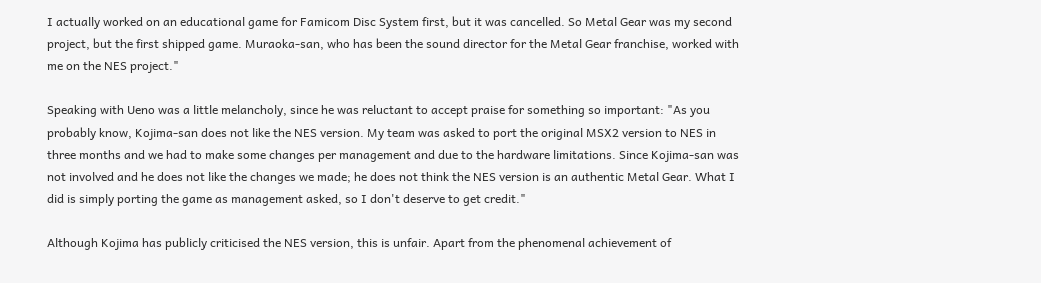I actually worked on an educational game for Famicom Disc System first, but it was cancelled. So Metal Gear was my second project, but the first shipped game. Muraoka-san, who has been the sound director for the Metal Gear franchise, worked with me on the NES project."

Speaking with Ueno was a little melancholy, since he was reluctant to accept praise for something so important: "As you probably know, Kojima-san does not like the NES version. My team was asked to port the original MSX2 version to NES in three months and we had to make some changes per management and due to the hardware limitations. Since Kojima-san was not involved and he does not like the changes we made; he does not think the NES version is an authentic Metal Gear. What I did is simply porting the game as management asked, so I don't deserve to get credit."

Although Kojima has publicly criticised the NES version, this is unfair. Apart from the phenomenal achievement of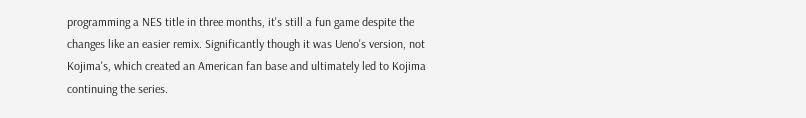programming a NES title in three months, it's still a fun game despite the changes like an easier remix. Significantly though it was Ueno's version, not Kojima's, which created an American fan base and ultimately led to Kojima continuing the series.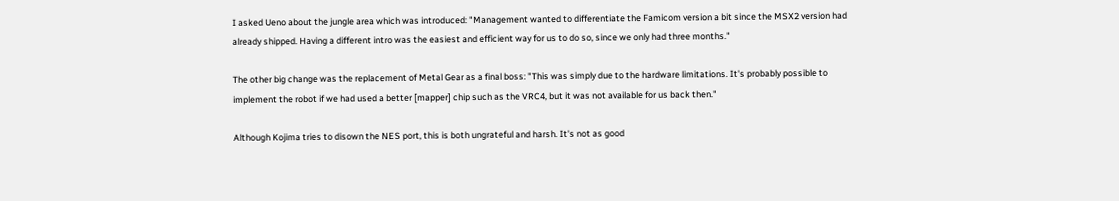I asked Ueno about the jungle area which was introduced: "Management wanted to differentiate the Famicom version a bit since the MSX2 version had already shipped. Having a different intro was the easiest and efficient way for us to do so, since we only had three months."

The other big change was the replacement of Metal Gear as a final boss: "This was simply due to the hardware limitations. It's probably possible to implement the robot if we had used a better [mapper] chip such as the VRC4, but it was not available for us back then."

Although Kojima tries to disown the NES port, this is both ungrateful and harsh. It's not as good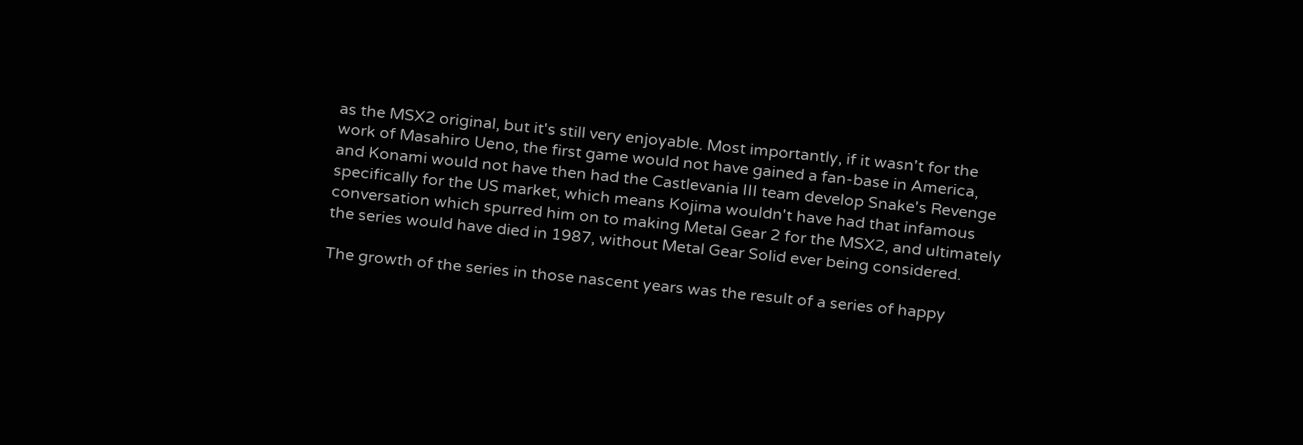as the MSX2 original, but it's still very enjoyable. Most importantly, if it wasn't for the work of Masahiro Ueno, the first game would not have gained a fan-base in America, and Konami would not have then had the Castlevania III team develop Snake's Revenge specifically for the US market, which means Kojima wouldn't have had that infamous conversation which spurred him on to making Metal Gear 2 for the MSX2, and ultimately the series would have died in 1987, without Metal Gear Solid ever being considered.

The growth of the series in those nascent years was the result of a series of happy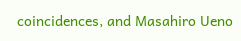coincidences, and Masahiro Ueno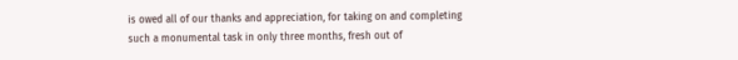is owed all of our thanks and appreciation, for taking on and completing such a monumental task in only three months, fresh out of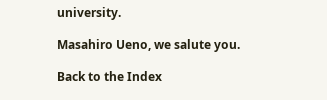university.

Masahiro Ueno, we salute you.

Back to the Index